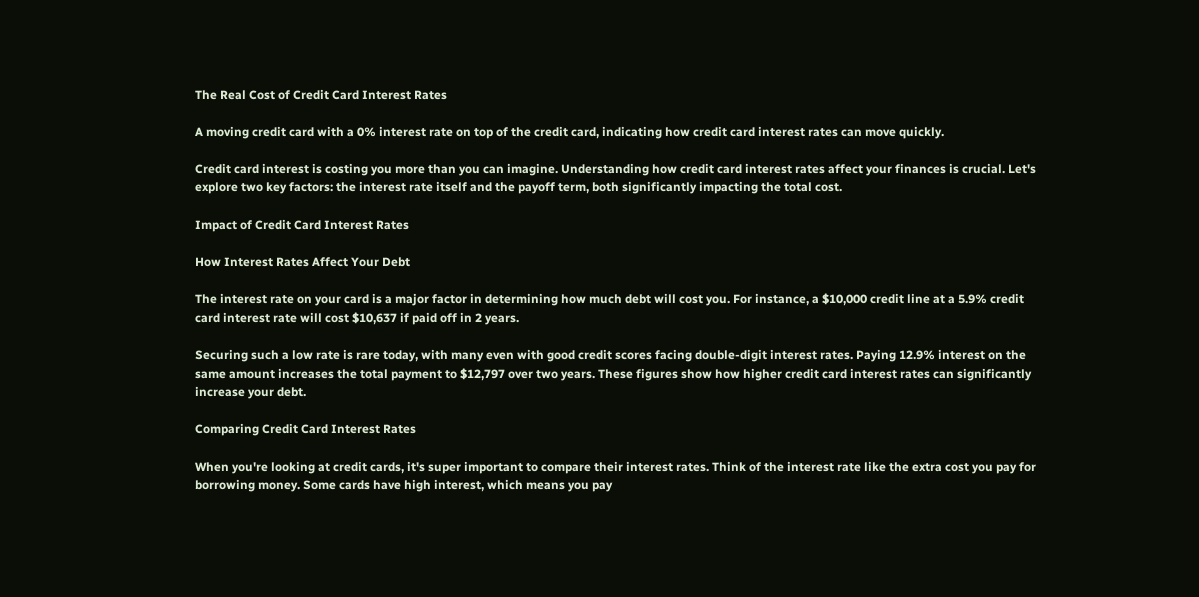The Real Cost of Credit Card Interest Rates

A moving credit card with a 0% interest rate on top of the credit card, indicating how credit card interest rates can move quickly.

Credit card interest is costing you more than you can imagine. Understanding how credit card interest rates affect your finances is crucial. Let's explore two key factors: the interest rate itself and the payoff term, both significantly impacting the total cost.

Impact of Credit Card Interest Rates

How Interest Rates Affect Your Debt

The interest rate on your card is a major factor in determining how much debt will cost you. For instance, a $10,000 credit line at a 5.9% credit card interest rate will cost $10,637 if paid off in 2 years.

Securing such a low rate is rare today, with many even with good credit scores facing double-digit interest rates. Paying 12.9% interest on the same amount increases the total payment to $12,797 over two years. These figures show how higher credit card interest rates can significantly increase your debt.

Comparing Credit Card Interest Rates

When you're looking at credit cards, it's super important to compare their interest rates. Think of the interest rate like the extra cost you pay for borrowing money. Some cards have high interest, which means you pay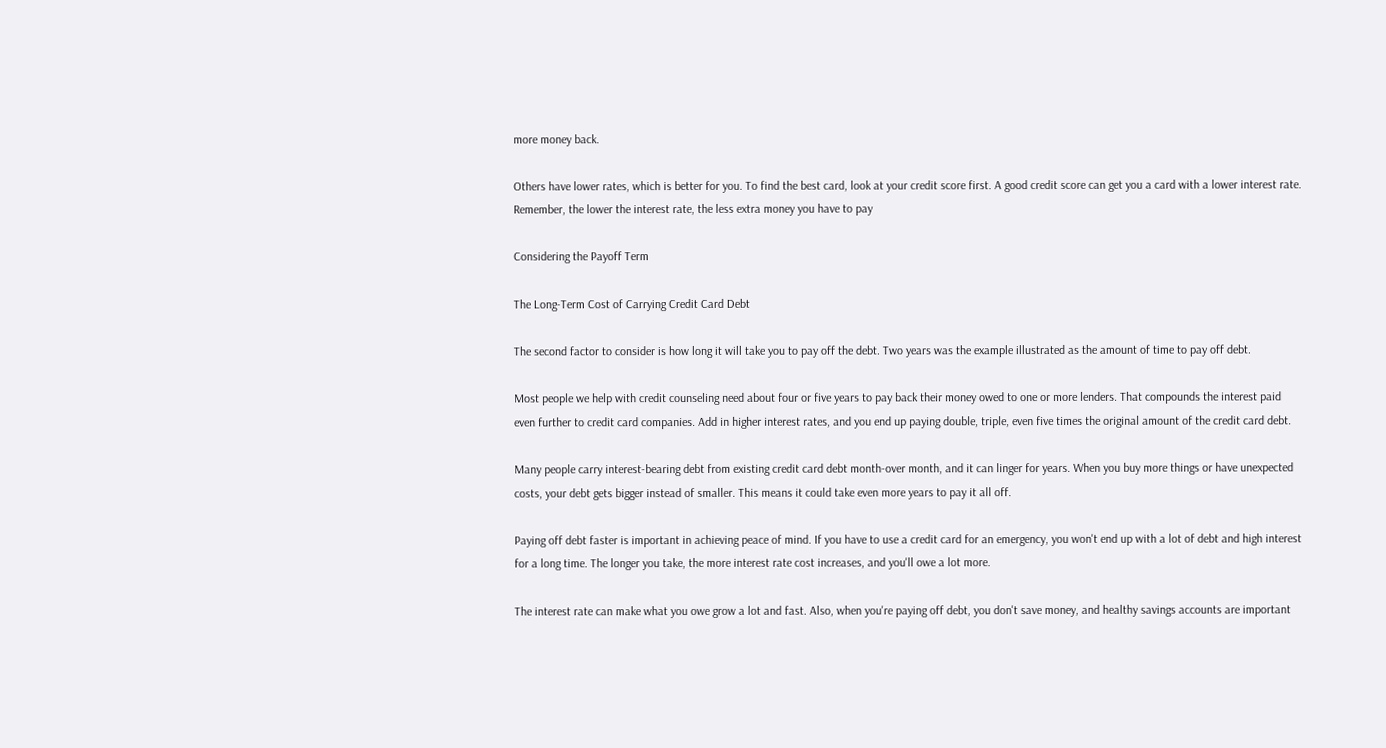more money back.

Others have lower rates, which is better for you. To find the best card, look at your credit score first. A good credit score can get you a card with a lower interest rate. Remember, the lower the interest rate, the less extra money you have to pay

Considering the Payoff Term

The Long-Term Cost of Carrying Credit Card Debt

The second factor to consider is how long it will take you to pay off the debt. Two years was the example illustrated as the amount of time to pay off debt.

Most people we help with credit counseling need about four or five years to pay back their money owed to one or more lenders. That compounds the interest paid even further to credit card companies. Add in higher interest rates, and you end up paying double, triple, even five times the original amount of the credit card debt.

Many people carry interest-bearing debt from existing credit card debt month-over month, and it can linger for years. When you buy more things or have unexpected costs, your debt gets bigger instead of smaller. This means it could take even more years to pay it all off.

Paying off debt faster is important in achieving peace of mind. If you have to use a credit card for an emergency, you won't end up with a lot of debt and high interest for a long time. The longer you take, the more interest rate cost increases, and you'll owe a lot more.

The interest rate can make what you owe grow a lot and fast. Also, when you're paying off debt, you don't save money, and healthy savings accounts are important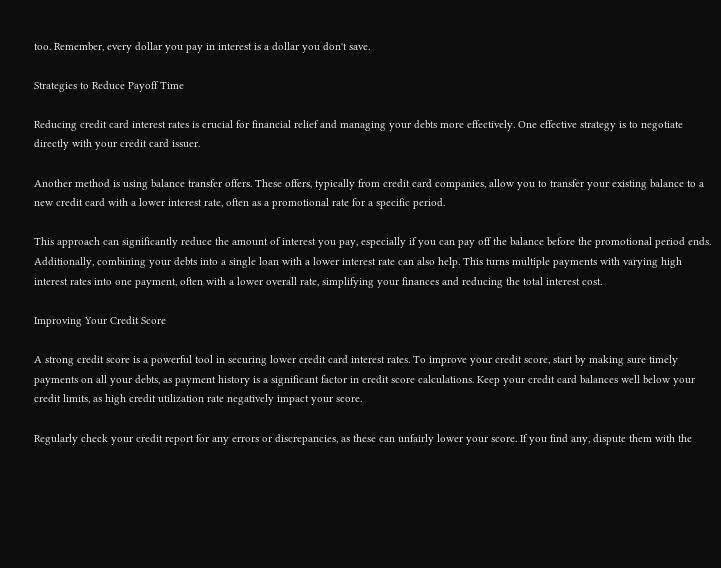too. Remember, every dollar you pay in interest is a dollar you don't save.

Strategies to Reduce Payoff Time

Reducing credit card interest rates is crucial for financial relief and managing your debts more effectively. One effective strategy is to negotiate directly with your credit card issuer.

Another method is using balance transfer offers. These offers, typically from credit card companies, allow you to transfer your existing balance to a new credit card with a lower interest rate, often as a promotional rate for a specific period.

This approach can significantly reduce the amount of interest you pay, especially if you can pay off the balance before the promotional period ends. Additionally, combining your debts into a single loan with a lower interest rate can also help. This turns multiple payments with varying high interest rates into one payment, often with a lower overall rate, simplifying your finances and reducing the total interest cost.

Improving Your Credit Score

A strong credit score is a powerful tool in securing lower credit card interest rates. To improve your credit score, start by making sure timely payments on all your debts, as payment history is a significant factor in credit score calculations. Keep your credit card balances well below your credit limits, as high credit utilization rate negatively impact your score.

Regularly check your credit report for any errors or discrepancies, as these can unfairly lower your score. If you find any, dispute them with the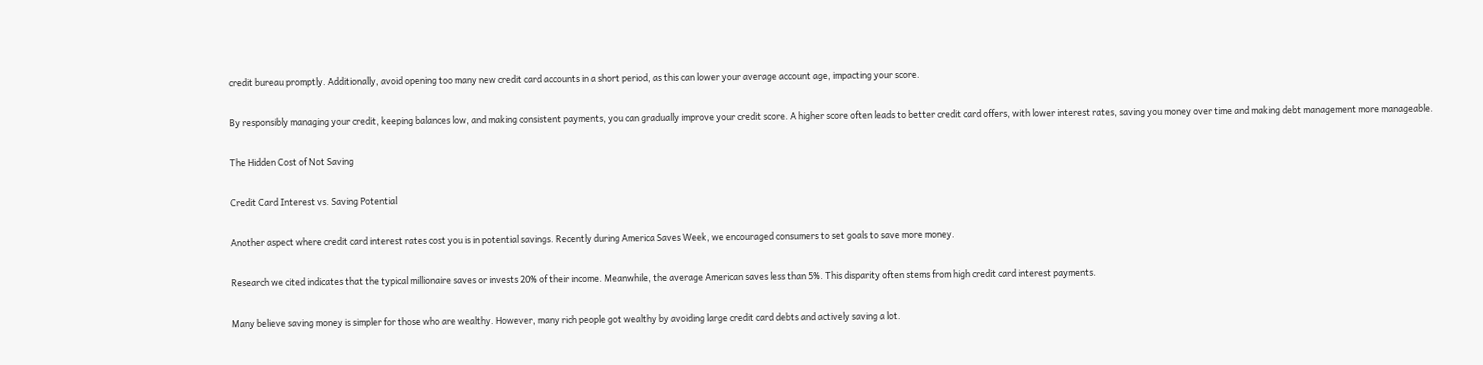credit bureau promptly. Additionally, avoid opening too many new credit card accounts in a short period, as this can lower your average account age, impacting your score.

By responsibly managing your credit, keeping balances low, and making consistent payments, you can gradually improve your credit score. A higher score often leads to better credit card offers, with lower interest rates, saving you money over time and making debt management more manageable.

The Hidden Cost of Not Saving

Credit Card Interest vs. Saving Potential

Another aspect where credit card interest rates cost you is in potential savings. Recently during America Saves Week, we encouraged consumers to set goals to save more money.

Research we cited indicates that the typical millionaire saves or invests 20% of their income. Meanwhile, the average American saves less than 5%. This disparity often stems from high credit card interest payments.

Many believe saving money is simpler for those who are wealthy. However, many rich people got wealthy by avoiding large credit card debts and actively saving a lot.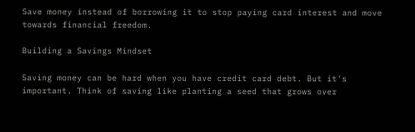Save money instead of borrowing it to stop paying card interest and move towards financial freedom.

Building a Savings Mindset

Saving money can be hard when you have credit card debt. But it's important. Think of saving like planting a seed that grows over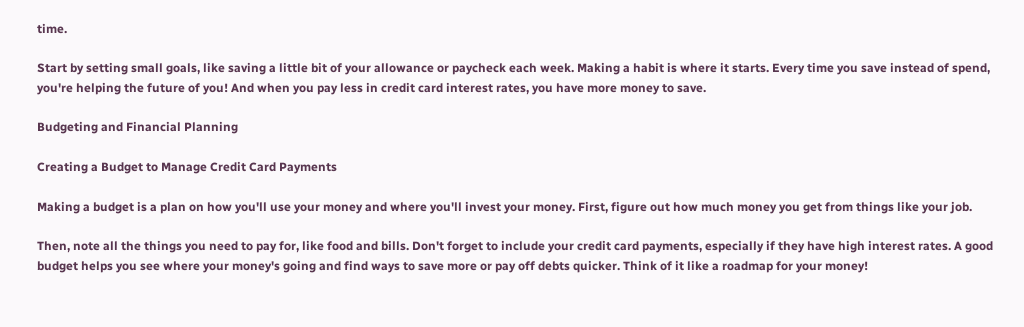time.

Start by setting small goals, like saving a little bit of your allowance or paycheck each week. Making a habit is where it starts. Every time you save instead of spend, you're helping the future of you! And when you pay less in credit card interest rates, you have more money to save.

Budgeting and Financial Planning

Creating a Budget to Manage Credit Card Payments

Making a budget is a plan on how you'll use your money and where you'll invest your money. First, figure out how much money you get from things like your job.

Then, note all the things you need to pay for, like food and bills. Don't forget to include your credit card payments, especially if they have high interest rates. A good budget helps you see where your money's going and find ways to save more or pay off debts quicker. Think of it like a roadmap for your money!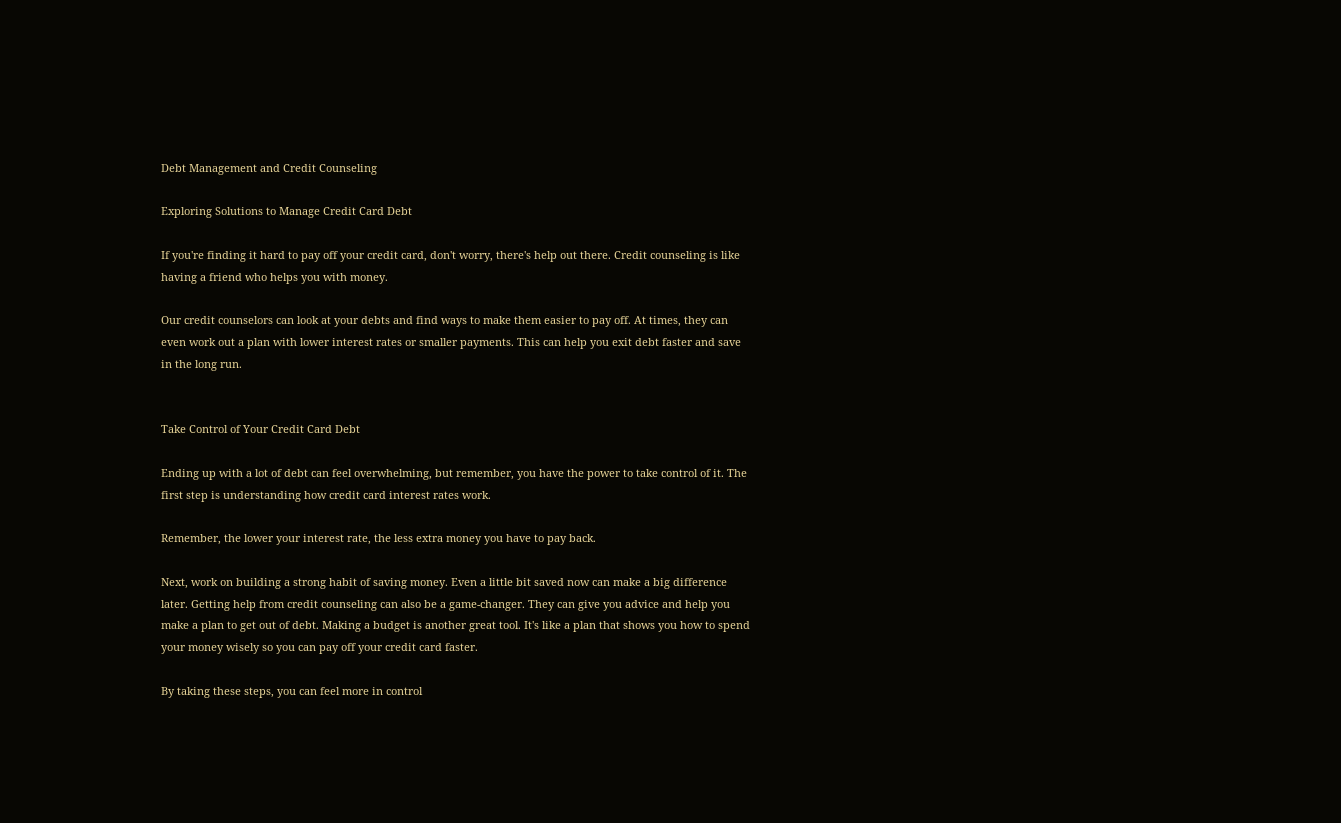Debt Management and Credit Counseling

Exploring Solutions to Manage Credit Card Debt

If you're finding it hard to pay off your credit card, don't worry, there's help out there. Credit counseling is like having a friend who helps you with money.

Our credit counselors can look at your debts and find ways to make them easier to pay off. At times, they can even work out a plan with lower interest rates or smaller payments. This can help you exit debt faster and save in the long run.


Take Control of Your Credit Card Debt

Ending up with a lot of debt can feel overwhelming, but remember, you have the power to take control of it. The first step is understanding how credit card interest rates work.

Remember, the lower your interest rate, the less extra money you have to pay back.

Next, work on building a strong habit of saving money. Even a little bit saved now can make a big difference later. Getting help from credit counseling can also be a game-changer. They can give you advice and help you make a plan to get out of debt. Making a budget is another great tool. It's like a plan that shows you how to spend your money wisely so you can pay off your credit card faster.

By taking these steps, you can feel more in control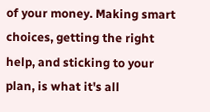of your money. Making smart choices, getting the right help, and sticking to your plan, is what it's all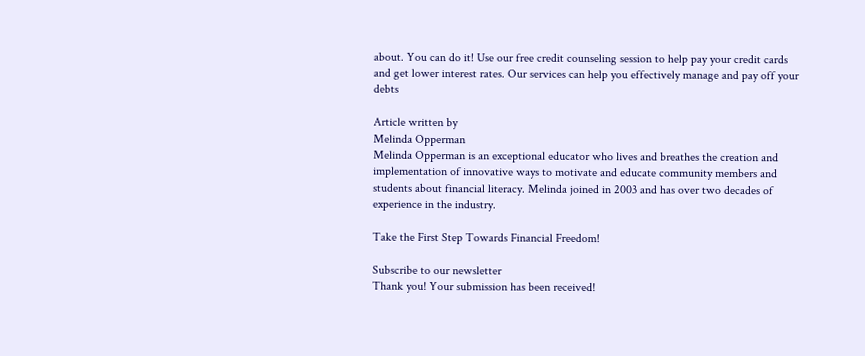about. You can do it! Use our free credit counseling session to help pay your credit cards and get lower interest rates. Our services can help you effectively manage and pay off your debts

Article written by
Melinda Opperman
Melinda Opperman is an exceptional educator who lives and breathes the creation and implementation of innovative ways to motivate and educate community members and students about financial literacy. Melinda joined in 2003 and has over two decades of experience in the industry.

Take the First Step Towards Financial Freedom!

Subscribe to our newsletter
Thank you! Your submission has been received!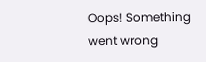Oops! Something went wrong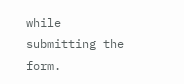while submitting the form.